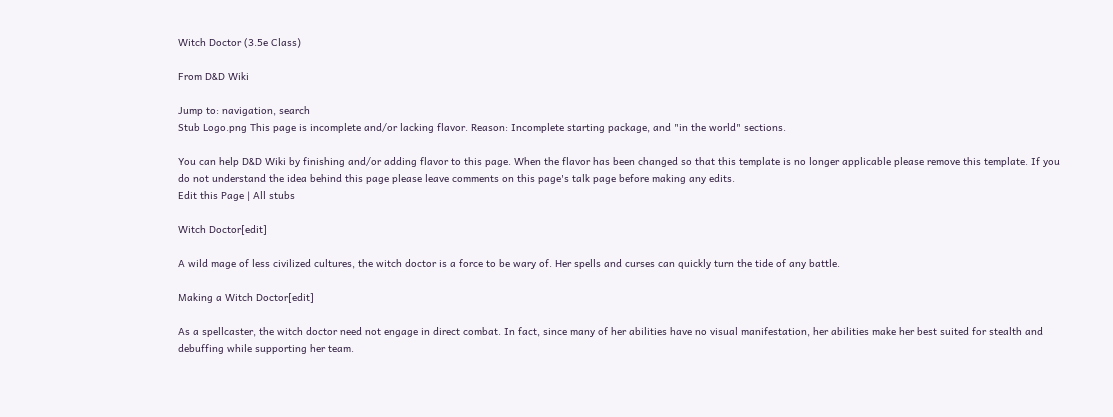Witch Doctor (3.5e Class)

From D&D Wiki

Jump to: navigation, search
Stub Logo.png This page is incomplete and/or lacking flavor. Reason: Incomplete starting package, and "in the world" sections.

You can help D&D Wiki by finishing and/or adding flavor to this page. When the flavor has been changed so that this template is no longer applicable please remove this template. If you do not understand the idea behind this page please leave comments on this page's talk page before making any edits.
Edit this Page | All stubs

Witch Doctor[edit]

A wild mage of less civilized cultures, the witch doctor is a force to be wary of. Her spells and curses can quickly turn the tide of any battle.

Making a Witch Doctor[edit]

As a spellcaster, the witch doctor need not engage in direct combat. In fact, since many of her abilities have no visual manifestation, her abilities make her best suited for stealth and debuffing while supporting her team.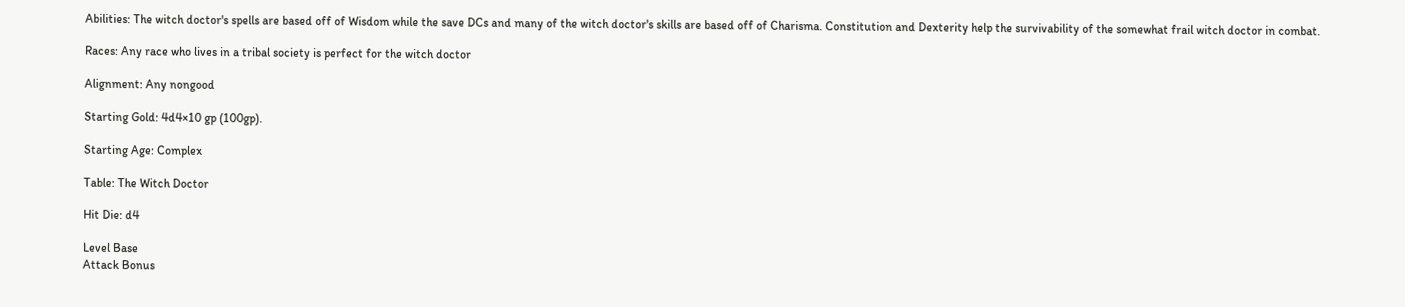Abilities: The witch doctor's spells are based off of Wisdom while the save DCs and many of the witch doctor's skills are based off of Charisma. Constitution and Dexterity help the survivability of the somewhat frail witch doctor in combat.

Races: Any race who lives in a tribal society is perfect for the witch doctor

Alignment: Any nongood

Starting Gold: 4d4×10 gp (100gp).

Starting Age: Complex

Table: The Witch Doctor

Hit Die: d4

Level Base
Attack Bonus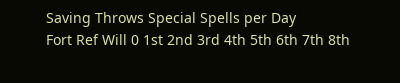Saving Throws Special Spells per Day
Fort Ref Will 0 1st 2nd 3rd 4th 5th 6th 7th 8th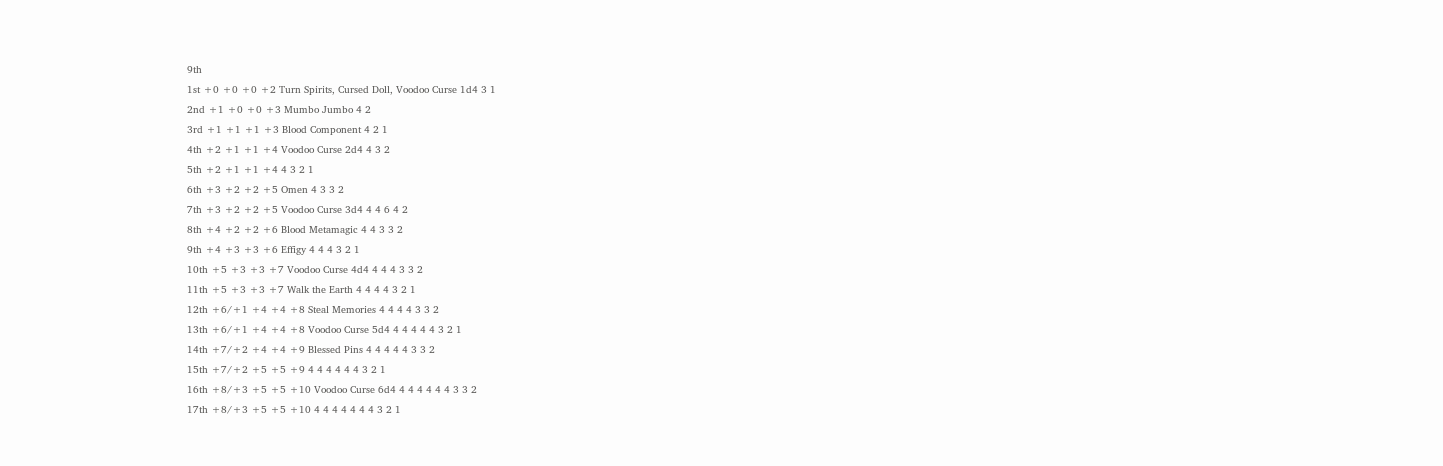9th
1st +0 +0 +0 +2 Turn Spirits, Cursed Doll, Voodoo Curse 1d4 3 1
2nd +1 +0 +0 +3 Mumbo Jumbo 4 2
3rd +1 +1 +1 +3 Blood Component 4 2 1
4th +2 +1 +1 +4 Voodoo Curse 2d4 4 3 2
5th +2 +1 +1 +4 4 3 2 1
6th +3 +2 +2 +5 Omen 4 3 3 2
7th +3 +2 +2 +5 Voodoo Curse 3d4 4 4 6 4 2
8th +4 +2 +2 +6 Blood Metamagic 4 4 3 3 2
9th +4 +3 +3 +6 Effigy 4 4 4 3 2 1
10th +5 +3 +3 +7 Voodoo Curse 4d4 4 4 4 3 3 2
11th +5 +3 +3 +7 Walk the Earth 4 4 4 4 3 2 1
12th +6/+1 +4 +4 +8 Steal Memories 4 4 4 4 3 3 2
13th +6/+1 +4 +4 +8 Voodoo Curse 5d4 4 4 4 4 4 3 2 1
14th +7/+2 +4 +4 +9 Blessed Pins 4 4 4 4 4 3 3 2
15th +7/+2 +5 +5 +9 4 4 4 4 4 4 3 2 1
16th +8/+3 +5 +5 +10 Voodoo Curse 6d4 4 4 4 4 4 4 3 3 2
17th +8/+3 +5 +5 +10 4 4 4 4 4 4 4 3 2 1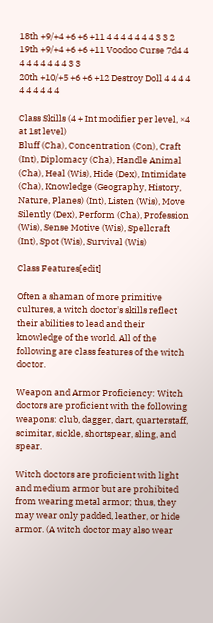18th +9/+4 +6 +6 +11 4 4 4 4 4 4 4 3 3 2
19th +9/+4 +6 +6 +11 Voodoo Curse 7d4 4 4 4 4 4 4 4 4 3 3
20th +10/+5 +6 +6 +12 Destroy Doll 4 4 4 4 4 4 4 4 4 4

Class Skills (4 + Int modifier per level, ×4 at 1st level)
Bluff (Cha), Concentration (Con), Craft (Int), Diplomacy (Cha), Handle Animal (Cha), Heal (Wis), Hide (Dex), Intimidate (Cha), Knowledge (Geography, History, Nature, Planes) (Int), Listen (Wis), Move Silently (Dex), Perform (Cha), Profession (Wis), Sense Motive (Wis), Spellcraft (Int), Spot (Wis), Survival (Wis)

Class Features[edit]

Often a shaman of more primitive cultures, a witch doctor's skills reflect their abilities to lead and their knowledge of the world. All of the following are class features of the witch doctor.

Weapon and Armor Proficiency: Witch doctors are proficient with the following weapons: club, dagger, dart, quarterstaff, scimitar, sickle, shortspear, sling, and spear.

Witch doctors are proficient with light and medium armor but are prohibited from wearing metal armor; thus, they may wear only padded, leather, or hide armor. (A witch doctor may also wear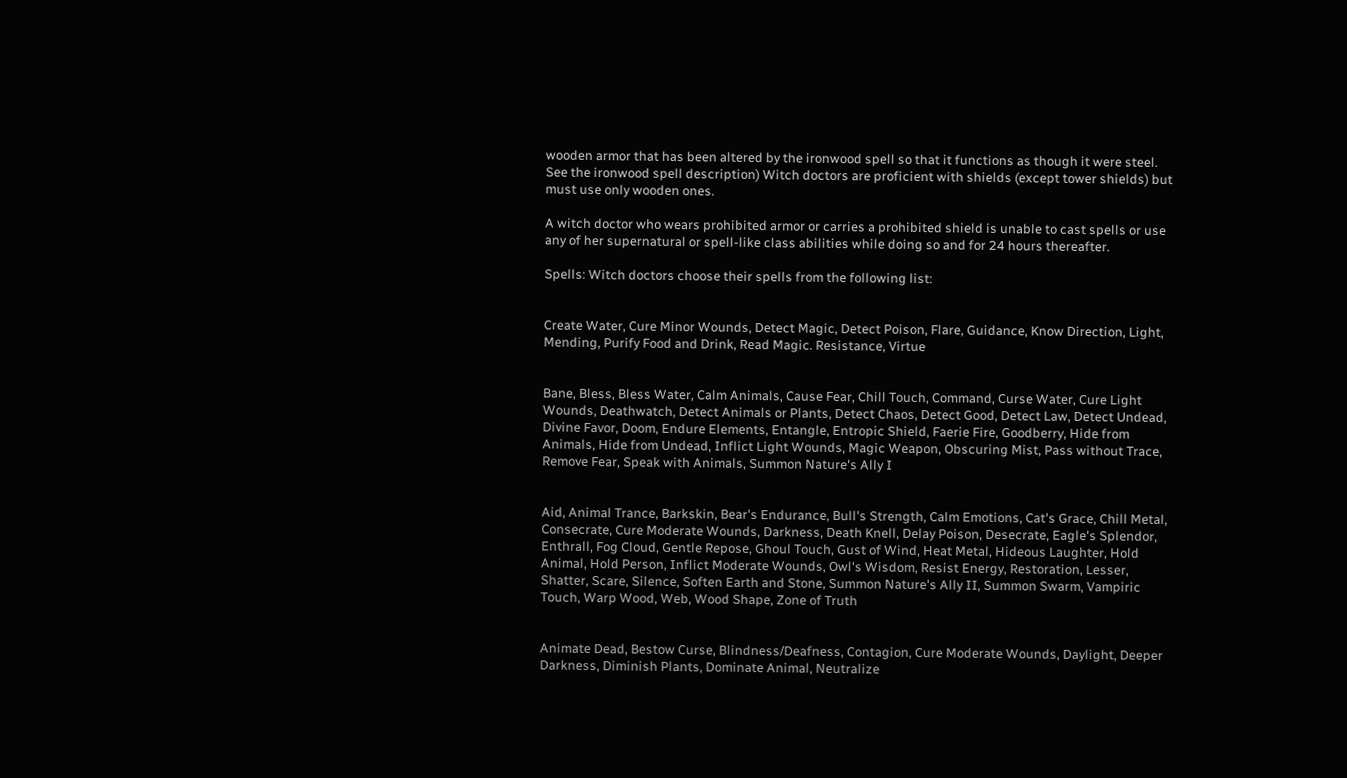wooden armor that has been altered by the ironwood spell so that it functions as though it were steel. See the ironwood spell description) Witch doctors are proficient with shields (except tower shields) but must use only wooden ones.

A witch doctor who wears prohibited armor or carries a prohibited shield is unable to cast spells or use any of her supernatural or spell-like class abilities while doing so and for 24 hours thereafter.

Spells: Witch doctors choose their spells from the following list:


Create Water, Cure Minor Wounds, Detect Magic, Detect Poison, Flare, Guidance, Know Direction, Light, Mending, Purify Food and Drink, Read Magic. Resistance, Virtue


Bane, Bless, Bless Water, Calm Animals, Cause Fear, Chill Touch, Command, Curse Water, Cure Light Wounds, Deathwatch, Detect Animals or Plants, Detect Chaos, Detect Good, Detect Law, Detect Undead, Divine Favor, Doom, Endure Elements, Entangle, Entropic Shield, Faerie Fire, Goodberry, Hide from Animals, Hide from Undead, Inflict Light Wounds, Magic Weapon, Obscuring Mist, Pass without Trace, Remove Fear, Speak with Animals, Summon Nature's Ally I


Aid, Animal Trance, Barkskin, Bear's Endurance, Bull's Strength, Calm Emotions, Cat's Grace, Chill Metal, Consecrate, Cure Moderate Wounds, Darkness, Death Knell, Delay Poison, Desecrate, Eagle's Splendor, Enthrall, Fog Cloud, Gentle Repose, Ghoul Touch, Gust of Wind, Heat Metal, Hideous Laughter, Hold Animal, Hold Person, Inflict Moderate Wounds, Owl's Wisdom, Resist Energy, Restoration, Lesser, Shatter, Scare, Silence, Soften Earth and Stone, Summon Nature's Ally II, Summon Swarm, Vampiric Touch, Warp Wood, Web, Wood Shape, Zone of Truth


Animate Dead, Bestow Curse, Blindness/Deafness, Contagion, Cure Moderate Wounds, Daylight, Deeper Darkness, Diminish Plants, Dominate Animal, Neutralize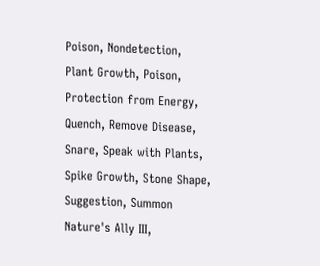Poison, Nondetection, Plant Growth, Poison, Protection from Energy, Quench, Remove Disease, Snare, Speak with Plants, Spike Growth, Stone Shape, Suggestion, Summon Nature's Ally III,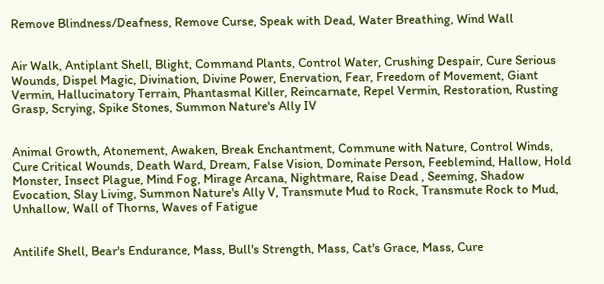Remove Blindness/Deafness, Remove Curse, Speak with Dead, Water Breathing, Wind Wall


Air Walk, Antiplant Shell, Blight, Command Plants, Control Water, Crushing Despair, Cure Serious Wounds, Dispel Magic, Divination, Divine Power, Enervation, Fear, Freedom of Movement, Giant Vermin, Hallucinatory Terrain, Phantasmal Killer, Reincarnate, Repel Vermin, Restoration, Rusting Grasp, Scrying, Spike Stones, Summon Nature's Ally IV


Animal Growth, Atonement, Awaken, Break Enchantment, Commune with Nature, Control Winds, Cure Critical Wounds, Death Ward, Dream, False Vision, Dominate Person, Feeblemind, Hallow, Hold Monster, Insect Plague, Mind Fog, Mirage Arcana, Nightmare, Raise Dead , Seeming, Shadow Evocation, Slay Living, Summon Nature's Ally V, Transmute Mud to Rock, Transmute Rock to Mud, Unhallow, Wall of Thorns, Waves of Fatigue


Antilife Shell, Bear's Endurance, Mass, Bull's Strength, Mass, Cat's Grace, Mass, Cure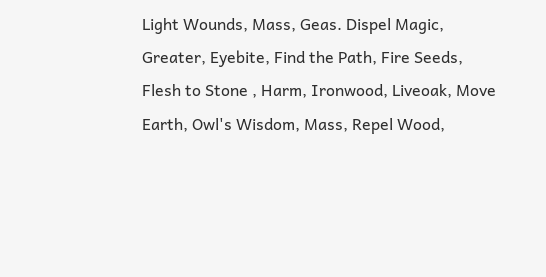Light Wounds, Mass, Geas. Dispel Magic, Greater, Eyebite, Find the Path, Fire Seeds, Flesh to Stone , Harm, Ironwood, Liveoak, Move Earth, Owl's Wisdom, Mass, Repel Wood,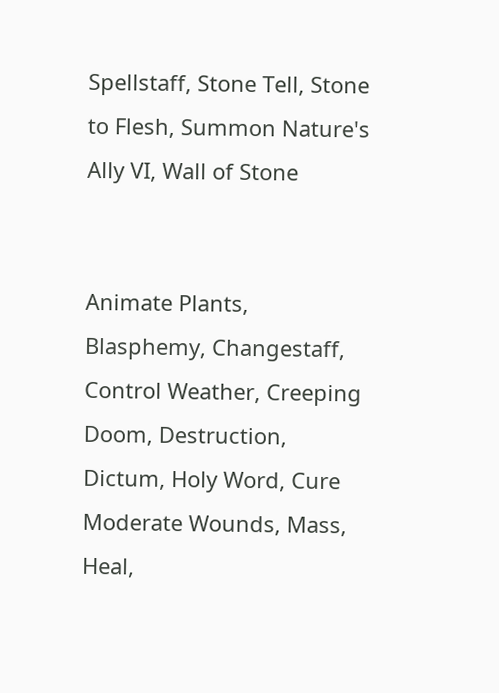Spellstaff, Stone Tell, Stone to Flesh, Summon Nature's Ally VI, Wall of Stone


Animate Plants, Blasphemy, Changestaff, Control Weather, Creeping Doom, Destruction, Dictum, Holy Word, Cure Moderate Wounds, Mass, Heal,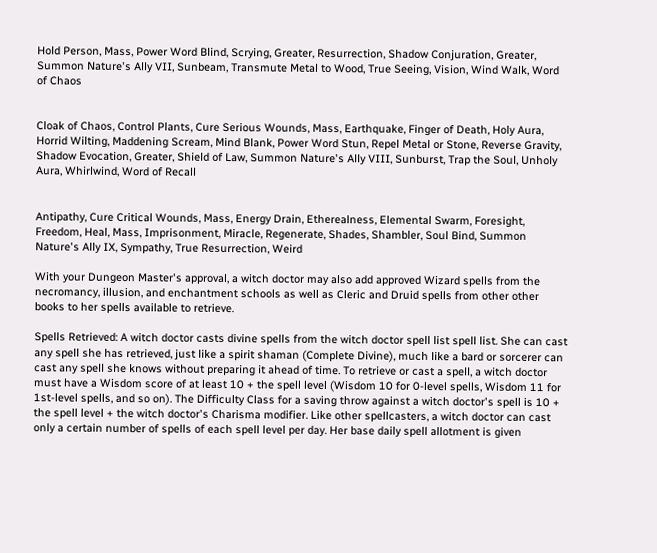Hold Person, Mass, Power Word Blind, Scrying, Greater, Resurrection, Shadow Conjuration, Greater, Summon Nature's Ally VII, Sunbeam, Transmute Metal to Wood, True Seeing, Vision, Wind Walk, Word of Chaos


Cloak of Chaos, Control Plants, Cure Serious Wounds, Mass, Earthquake, Finger of Death, Holy Aura, Horrid Wilting, Maddening Scream, Mind Blank, Power Word Stun, Repel Metal or Stone, Reverse Gravity, Shadow Evocation, Greater, Shield of Law, Summon Nature's Ally VIII, Sunburst, Trap the Soul, Unholy Aura, Whirlwind, Word of Recall


Antipathy, Cure Critical Wounds, Mass, Energy Drain, Etherealness, Elemental Swarm, Foresight, Freedom, Heal, Mass, Imprisonment, Miracle, Regenerate, Shades, Shambler, Soul Bind, Summon Nature's Ally IX, Sympathy, True Resurrection, Weird

With your Dungeon Master's approval, a witch doctor may also add approved Wizard spells from the necromancy, illusion, and enchantment schools as well as Cleric and Druid spells from other other books to her spells available to retrieve.

Spells Retrieved: A witch doctor casts divine spells from the witch doctor spell list spell list. She can cast any spell she has retrieved, just like a spirit shaman (Complete Divine), much like a bard or sorcerer can cast any spell she knows without preparing it ahead of time. To retrieve or cast a spell, a witch doctor must have a Wisdom score of at least 10 + the spell level (Wisdom 10 for 0-level spells, Wisdom 11 for 1st-level spells, and so on). The Difficulty Class for a saving throw against a witch doctor's spell is 10 + the spell level + the witch doctor's Charisma modifier. Like other spellcasters, a witch doctor can cast only a certain number of spells of each spell level per day. Her base daily spell allotment is given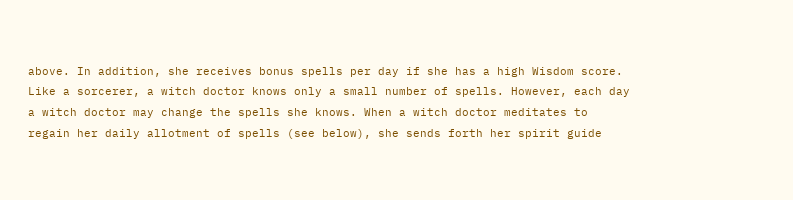above. In addition, she receives bonus spells per day if she has a high Wisdom score. Like a sorcerer, a witch doctor knows only a small number of spells. However, each day a witch doctor may change the spells she knows. When a witch doctor meditates to regain her daily allotment of spells (see below), she sends forth her spirit guide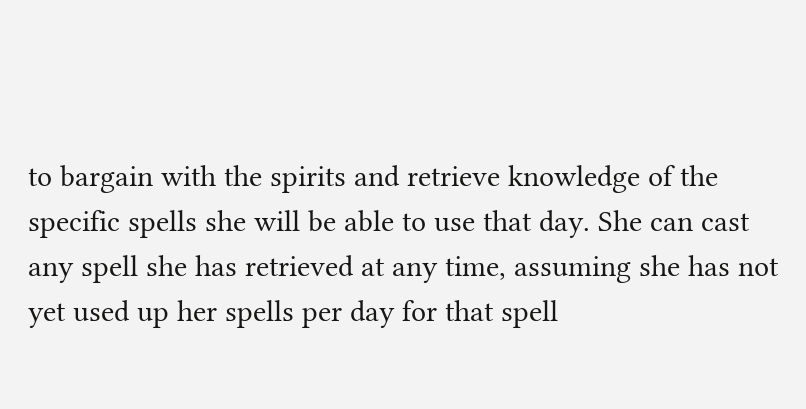to bargain with the spirits and retrieve knowledge of the specific spells she will be able to use that day. She can cast any spell she has retrieved at any time, assuming she has not yet used up her spells per day for that spell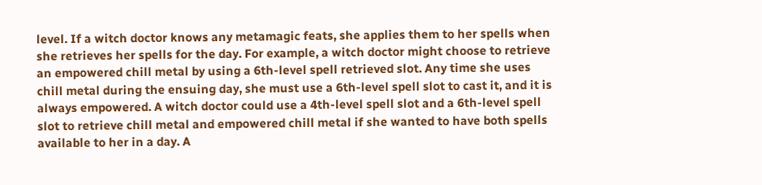level. If a witch doctor knows any metamagic feats, she applies them to her spells when she retrieves her spells for the day. For example, a witch doctor might choose to retrieve an empowered chill metal by using a 6th-level spell retrieved slot. Any time she uses chill metal during the ensuing day, she must use a 6th-level spell slot to cast it, and it is always empowered. A witch doctor could use a 4th-level spell slot and a 6th-level spell slot to retrieve chill metal and empowered chill metal if she wanted to have both spells available to her in a day. A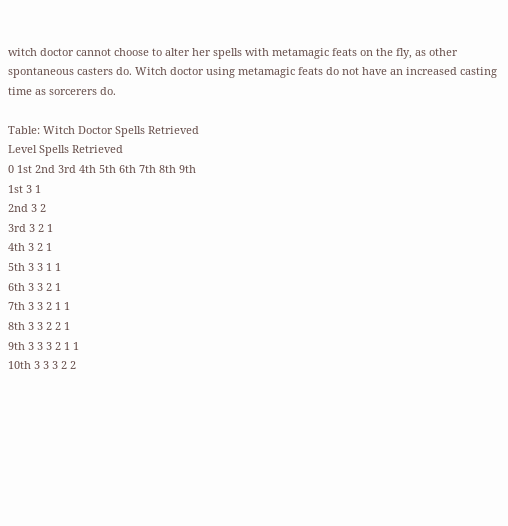witch doctor cannot choose to alter her spells with metamagic feats on the fly, as other spontaneous casters do. Witch doctor using metamagic feats do not have an increased casting time as sorcerers do.

Table: Witch Doctor Spells Retrieved
Level Spells Retrieved
0 1st 2nd 3rd 4th 5th 6th 7th 8th 9th
1st 3 1
2nd 3 2
3rd 3 2 1
4th 3 2 1
5th 3 3 1 1
6th 3 3 2 1
7th 3 3 2 1 1
8th 3 3 2 2 1
9th 3 3 3 2 1 1
10th 3 3 3 2 2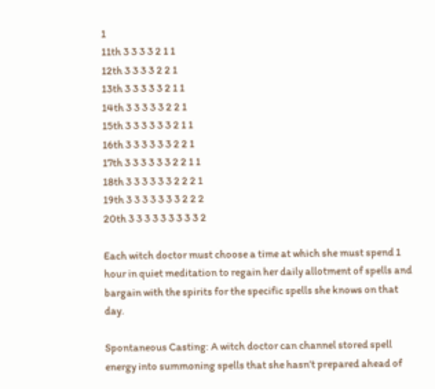1
11th 3 3 3 3 2 1 1
12th 3 3 3 3 2 2 1
13th 3 3 3 3 3 2 1 1
14th 3 3 3 3 3 2 2 1
15th 3 3 3 3 3 3 2 1 1
16th 3 3 3 3 3 3 2 2 1
17th 3 3 3 3 3 3 2 2 1 1
18th 3 3 3 3 3 3 2 2 2 1
19th 3 3 3 3 3 3 3 2 2 2
20th 3 3 3 3 3 3 3 3 3 2

Each witch doctor must choose a time at which she must spend 1 hour in quiet meditation to regain her daily allotment of spells and bargain with the spirits for the specific spells she knows on that day.

Spontaneous Casting: A witch doctor can channel stored spell energy into summoning spells that she hasn’t prepared ahead of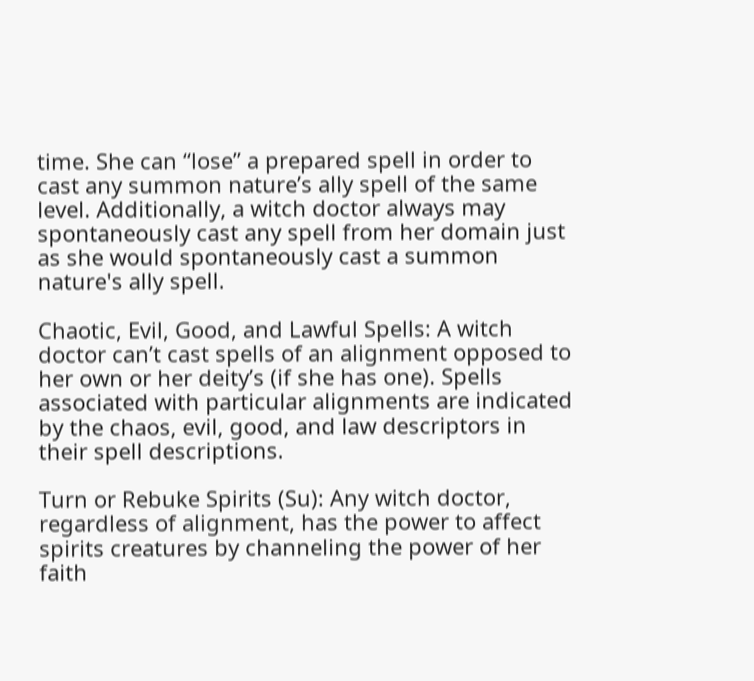time. She can “lose” a prepared spell in order to cast any summon nature’s ally spell of the same level. Additionally, a witch doctor always may spontaneously cast any spell from her domain just as she would spontaneously cast a summon nature's ally spell.

Chaotic, Evil, Good, and Lawful Spells: A witch doctor can’t cast spells of an alignment opposed to her own or her deity’s (if she has one). Spells associated with particular alignments are indicated by the chaos, evil, good, and law descriptors in their spell descriptions.

Turn or Rebuke Spirits (Su): Any witch doctor, regardless of alignment, has the power to affect spirits creatures by channeling the power of her faith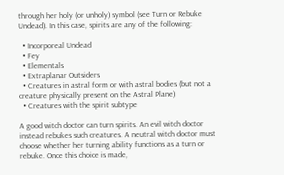through her holy (or unholy) symbol (see Turn or Rebuke Undead). In this case, spirits are any of the following:

  • Incorporeal Undead
  • Fey
  • Elementals
  • Extraplanar Outsiders
  • Creatures in astral form or with astral bodies (but not a creature physically present on the Astral Plane)
  • Creatures with the spirit subtype

A good witch doctor can turn spirits. An evil witch doctor instead rebukes such creatures. A neutral witch doctor must choose whether her turning ability functions as a turn or rebuke. Once this choice is made,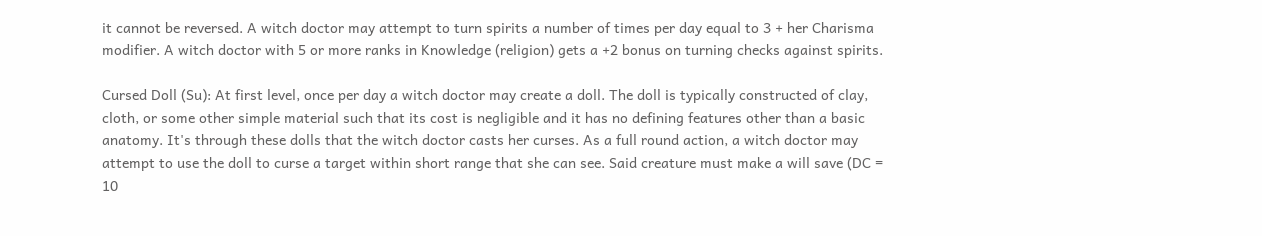it cannot be reversed. A witch doctor may attempt to turn spirits a number of times per day equal to 3 + her Charisma modifier. A witch doctor with 5 or more ranks in Knowledge (religion) gets a +2 bonus on turning checks against spirits.

Cursed Doll (Su): At first level, once per day a witch doctor may create a doll. The doll is typically constructed of clay, cloth, or some other simple material such that its cost is negligible and it has no defining features other than a basic anatomy. It's through these dolls that the witch doctor casts her curses. As a full round action, a witch doctor may attempt to use the doll to curse a target within short range that she can see. Said creature must make a will save (DC = 10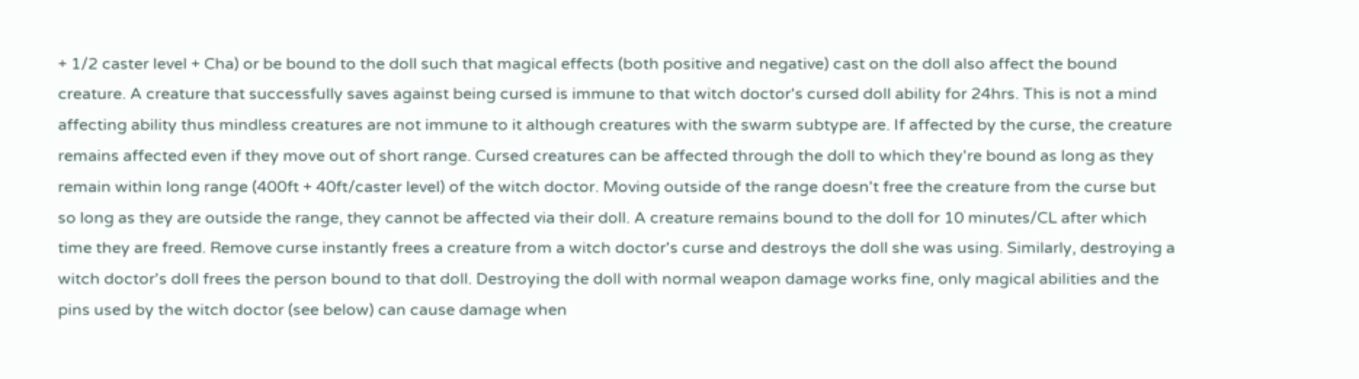+ 1/2 caster level + Cha) or be bound to the doll such that magical effects (both positive and negative) cast on the doll also affect the bound creature. A creature that successfully saves against being cursed is immune to that witch doctor's cursed doll ability for 24hrs. This is not a mind affecting ability thus mindless creatures are not immune to it although creatures with the swarm subtype are. If affected by the curse, the creature remains affected even if they move out of short range. Cursed creatures can be affected through the doll to which they're bound as long as they remain within long range (400ft + 40ft/caster level) of the witch doctor. Moving outside of the range doesn't free the creature from the curse but so long as they are outside the range, they cannot be affected via their doll. A creature remains bound to the doll for 10 minutes/CL after which time they are freed. Remove curse instantly frees a creature from a witch doctor's curse and destroys the doll she was using. Similarly, destroying a witch doctor's doll frees the person bound to that doll. Destroying the doll with normal weapon damage works fine, only magical abilities and the pins used by the witch doctor (see below) can cause damage when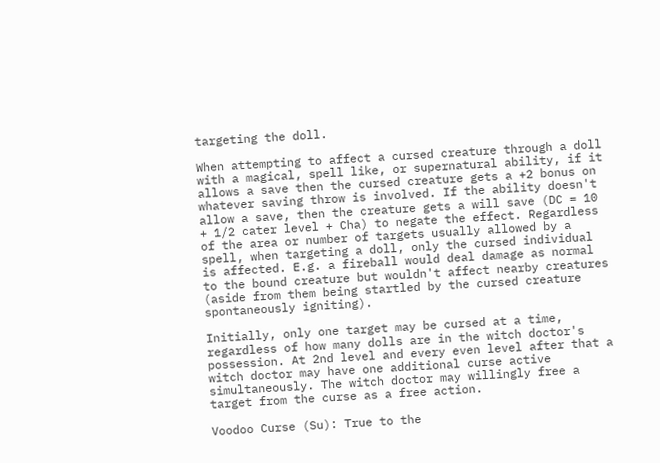targeting the doll.

When attempting to affect a cursed creature through a doll with a magical, spell like, or supernatural ability, if it allows a save then the cursed creature gets a +2 bonus on whatever saving throw is involved. If the ability doesn't allow a save, then the creature gets a will save (DC = 10 + 1/2 cater level + Cha) to negate the effect. Regardless of the area or number of targets usually allowed by a spell, when targeting a doll, only the cursed individual is affected. E.g. a fireball would deal damage as normal to the bound creature but wouldn't affect nearby creatures (aside from them being startled by the cursed creature spontaneously igniting).

Initially, only one target may be cursed at a time, regardless of how many dolls are in the witch doctor's possession. At 2nd level and every even level after that a witch doctor may have one additional curse active simultaneously. The witch doctor may willingly free a target from the curse as a free action.

Voodoo Curse (Su): True to the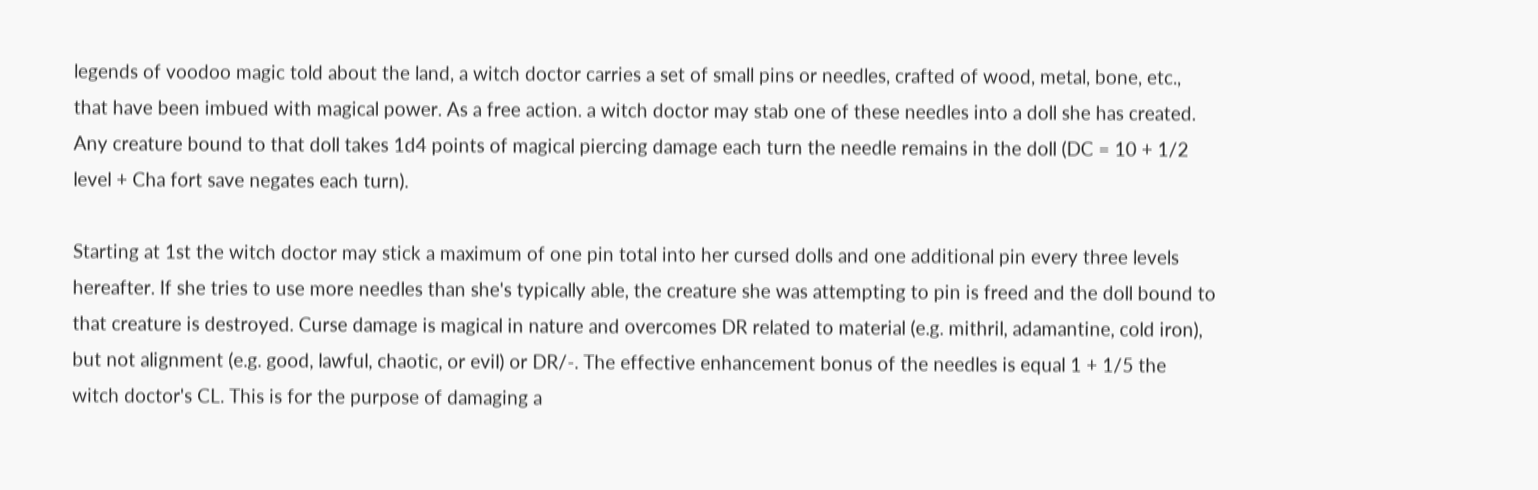legends of voodoo magic told about the land, a witch doctor carries a set of small pins or needles, crafted of wood, metal, bone, etc., that have been imbued with magical power. As a free action. a witch doctor may stab one of these needles into a doll she has created. Any creature bound to that doll takes 1d4 points of magical piercing damage each turn the needle remains in the doll (DC = 10 + 1/2 level + Cha fort save negates each turn).

Starting at 1st the witch doctor may stick a maximum of one pin total into her cursed dolls and one additional pin every three levels hereafter. If she tries to use more needles than she's typically able, the creature she was attempting to pin is freed and the doll bound to that creature is destroyed. Curse damage is magical in nature and overcomes DR related to material (e.g. mithril, adamantine, cold iron), but not alignment (e.g. good, lawful, chaotic, or evil) or DR/-. The effective enhancement bonus of the needles is equal 1 + 1/5 the witch doctor's CL. This is for the purpose of damaging a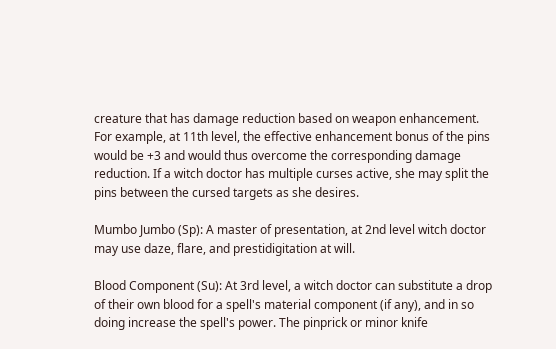creature that has damage reduction based on weapon enhancement. For example, at 11th level, the effective enhancement bonus of the pins would be +3 and would thus overcome the corresponding damage reduction. If a witch doctor has multiple curses active, she may split the pins between the cursed targets as she desires.

Mumbo Jumbo (Sp): A master of presentation, at 2nd level witch doctor may use daze, flare, and prestidigitation at will.

Blood Component (Su): At 3rd level, a witch doctor can substitute a drop of their own blood for a spell's material component (if any), and in so doing increase the spell's power. The pinprick or minor knife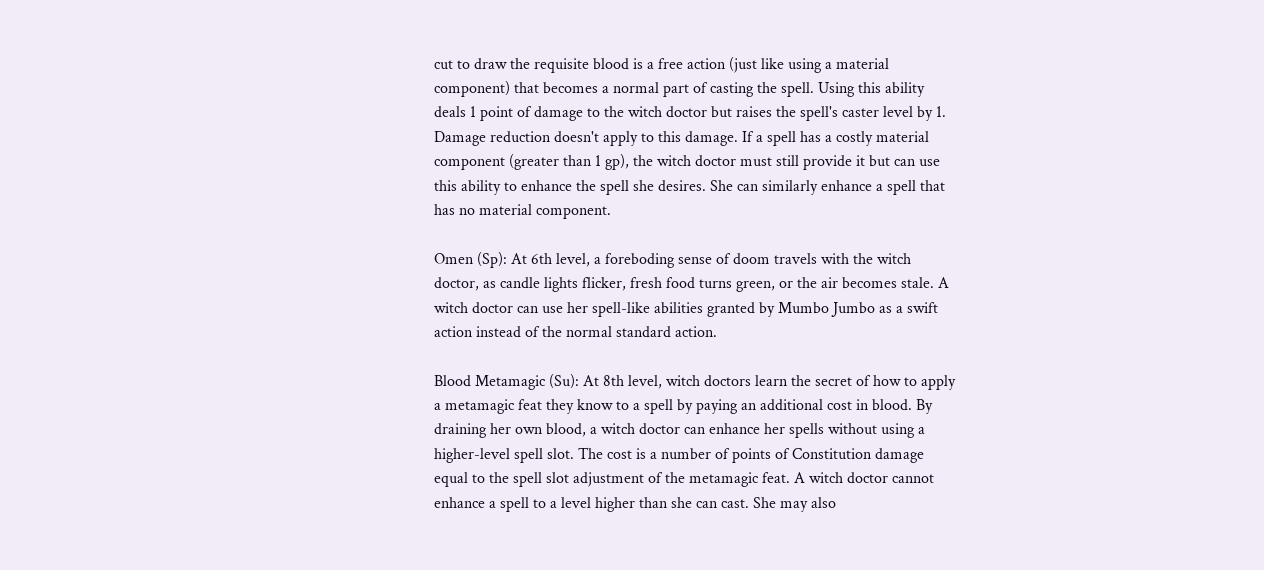cut to draw the requisite blood is a free action (just like using a material component) that becomes a normal part of casting the spell. Using this ability deals 1 point of damage to the witch doctor but raises the spell's caster level by 1. Damage reduction doesn't apply to this damage. If a spell has a costly material component (greater than 1 gp), the witch doctor must still provide it but can use this ability to enhance the spell she desires. She can similarly enhance a spell that has no material component.

Omen (Sp): At 6th level, a foreboding sense of doom travels with the witch doctor, as candle lights flicker, fresh food turns green, or the air becomes stale. A witch doctor can use her spell-like abilities granted by Mumbo Jumbo as a swift action instead of the normal standard action.

Blood Metamagic (Su): At 8th level, witch doctors learn the secret of how to apply a metamagic feat they know to a spell by paying an additional cost in blood. By draining her own blood, a witch doctor can enhance her spells without using a higher-level spell slot. The cost is a number of points of Constitution damage equal to the spell slot adjustment of the metamagic feat. A witch doctor cannot enhance a spell to a level higher than she can cast. She may also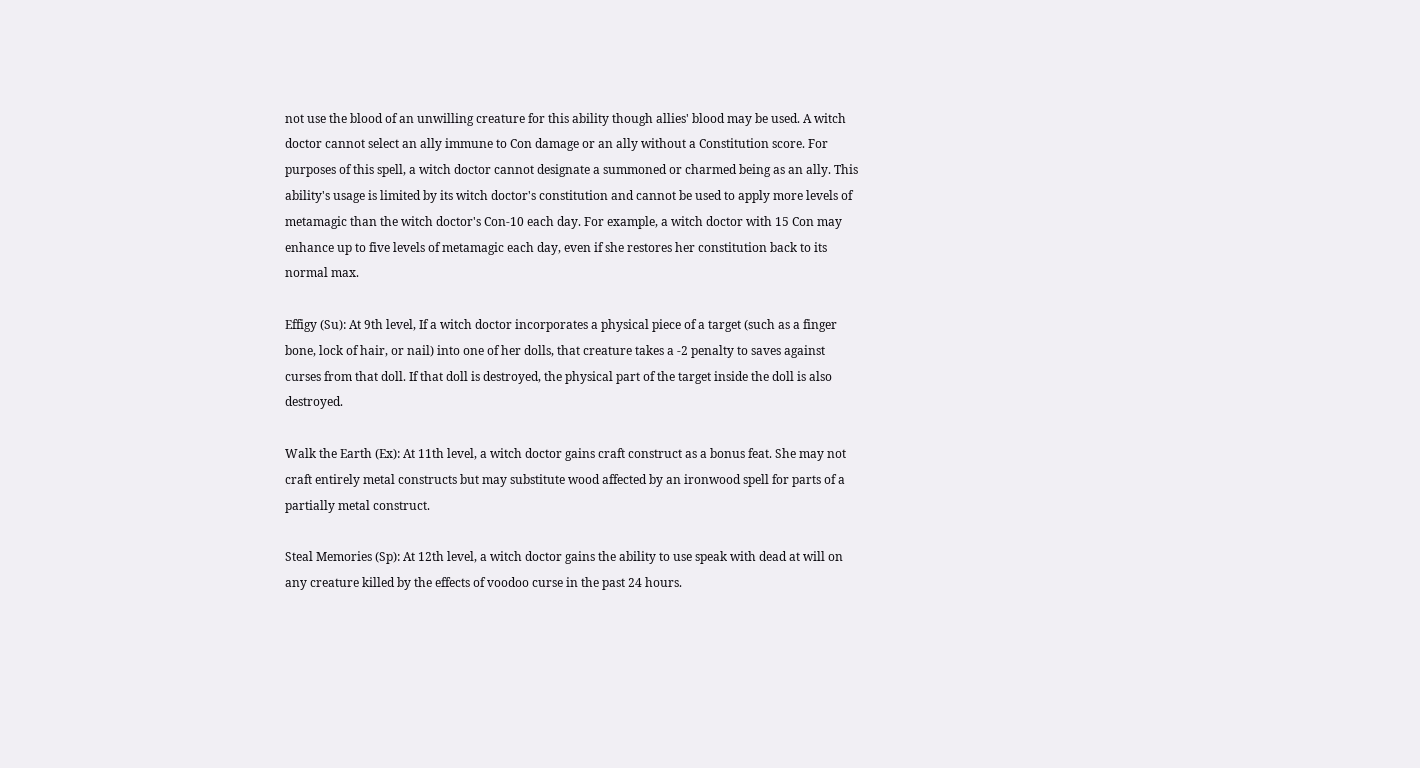not use the blood of an unwilling creature for this ability though allies' blood may be used. A witch doctor cannot select an ally immune to Con damage or an ally without a Constitution score. For purposes of this spell, a witch doctor cannot designate a summoned or charmed being as an ally. This ability's usage is limited by its witch doctor's constitution and cannot be used to apply more levels of metamagic than the witch doctor's Con-10 each day. For example, a witch doctor with 15 Con may enhance up to five levels of metamagic each day, even if she restores her constitution back to its normal max.

Effigy (Su): At 9th level, If a witch doctor incorporates a physical piece of a target (such as a finger bone, lock of hair, or nail) into one of her dolls, that creature takes a -2 penalty to saves against curses from that doll. If that doll is destroyed, the physical part of the target inside the doll is also destroyed.

Walk the Earth (Ex): At 11th level, a witch doctor gains craft construct as a bonus feat. She may not craft entirely metal constructs but may substitute wood affected by an ironwood spell for parts of a partially metal construct.

Steal Memories (Sp): At 12th level, a witch doctor gains the ability to use speak with dead at will on any creature killed by the effects of voodoo curse in the past 24 hours.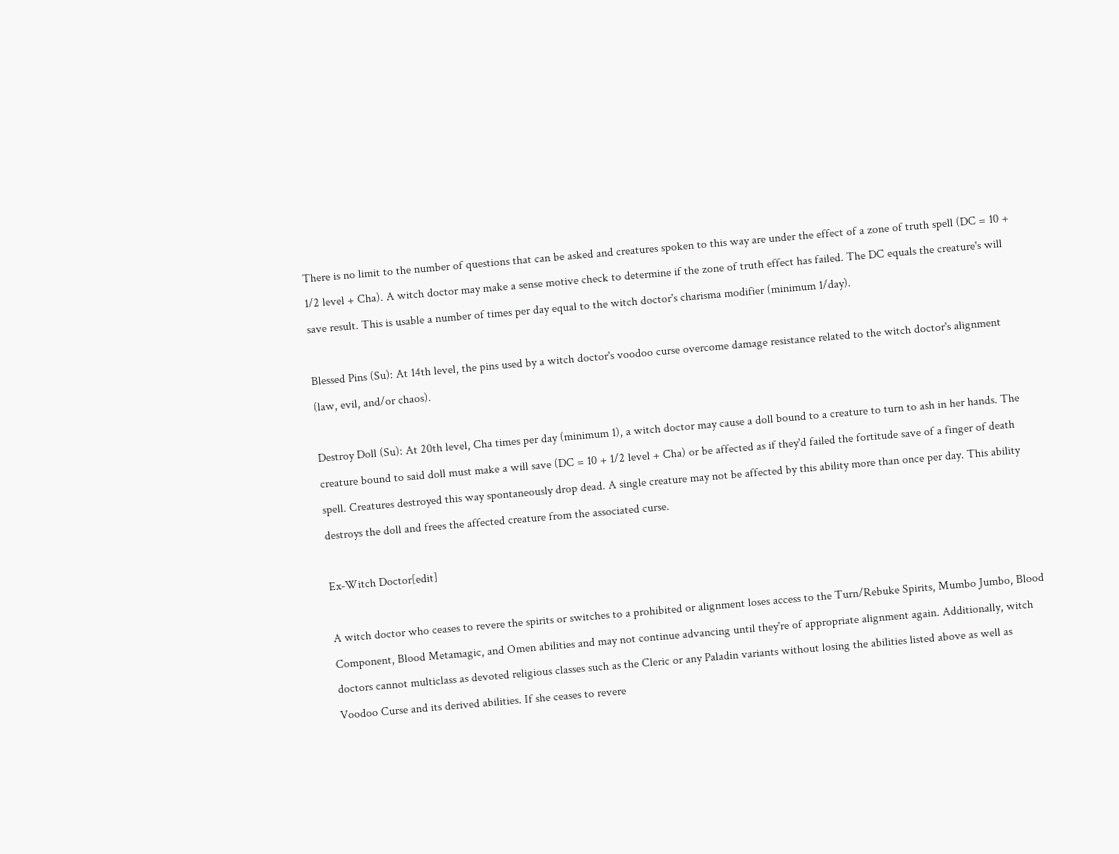There is no limit to the number of questions that can be asked and creatures spoken to this way are under the effect of a zone of truth spell (DC = 10 + 1/2 level + Cha). A witch doctor may make a sense motive check to determine if the zone of truth effect has failed. The DC equals the creature's will save result. This is usable a number of times per day equal to the witch doctor's charisma modifier (minimum 1/day).

Blessed Pins (Su): At 14th level, the pins used by a witch doctor's voodoo curse overcome damage resistance related to the witch doctor's alignment (law, evil, and/or chaos).

Destroy Doll (Su): At 20th level, Cha times per day (minimum 1), a witch doctor may cause a doll bound to a creature to turn to ash in her hands. The creature bound to said doll must make a will save (DC = 10 + 1/2 level + Cha) or be affected as if they'd failed the fortitude save of a finger of death spell. Creatures destroyed this way spontaneously drop dead. A single creature may not be affected by this ability more than once per day. This ability destroys the doll and frees the affected creature from the associated curse.

Ex-Witch Doctor[edit]

A witch doctor who ceases to revere the spirits or switches to a prohibited or alignment loses access to the Turn/Rebuke Spirits, Mumbo Jumbo, Blood Component, Blood Metamagic, and Omen abilities and may not continue advancing until they're of appropriate alignment again. Additionally, witch doctors cannot multiclass as devoted religious classes such as the Cleric or any Paladin variants without losing the abilities listed above as well as Voodoo Curse and its derived abilities. If she ceases to revere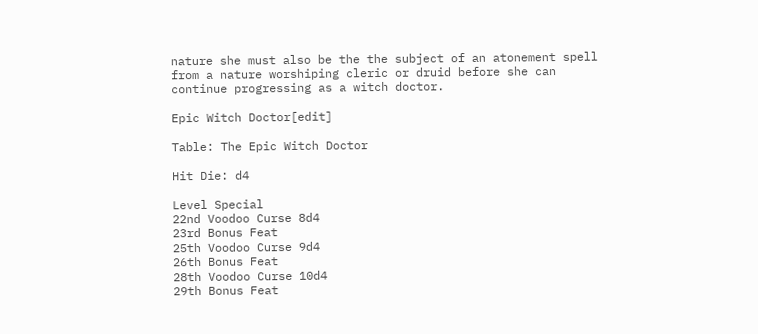nature she must also be the the subject of an atonement spell from a nature worshiping cleric or druid before she can continue progressing as a witch doctor.

Epic Witch Doctor[edit]

Table: The Epic Witch Doctor

Hit Die: d4

Level Special
22nd Voodoo Curse 8d4
23rd Bonus Feat
25th Voodoo Curse 9d4
26th Bonus Feat
28th Voodoo Curse 10d4
29th Bonus Feat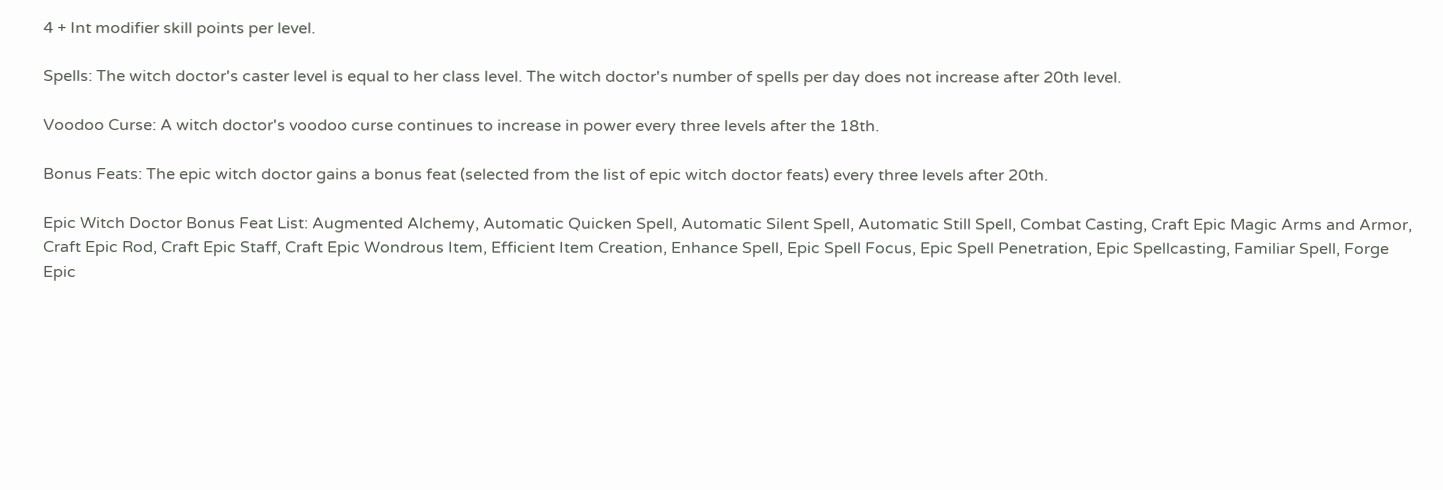4 + Int modifier skill points per level.

Spells: The witch doctor's caster level is equal to her class level. The witch doctor's number of spells per day does not increase after 20th level.

Voodoo Curse: A witch doctor's voodoo curse continues to increase in power every three levels after the 18th.

Bonus Feats: The epic witch doctor gains a bonus feat (selected from the list of epic witch doctor feats) every three levels after 20th.

Epic Witch Doctor Bonus Feat List: Augmented Alchemy, Automatic Quicken Spell, Automatic Silent Spell, Automatic Still Spell, Combat Casting, Craft Epic Magic Arms and Armor, Craft Epic Rod, Craft Epic Staff, Craft Epic Wondrous Item, Efficient Item Creation, Enhance Spell, Epic Spell Focus, Epic Spell Penetration, Epic Spellcasting, Familiar Spell, Forge Epic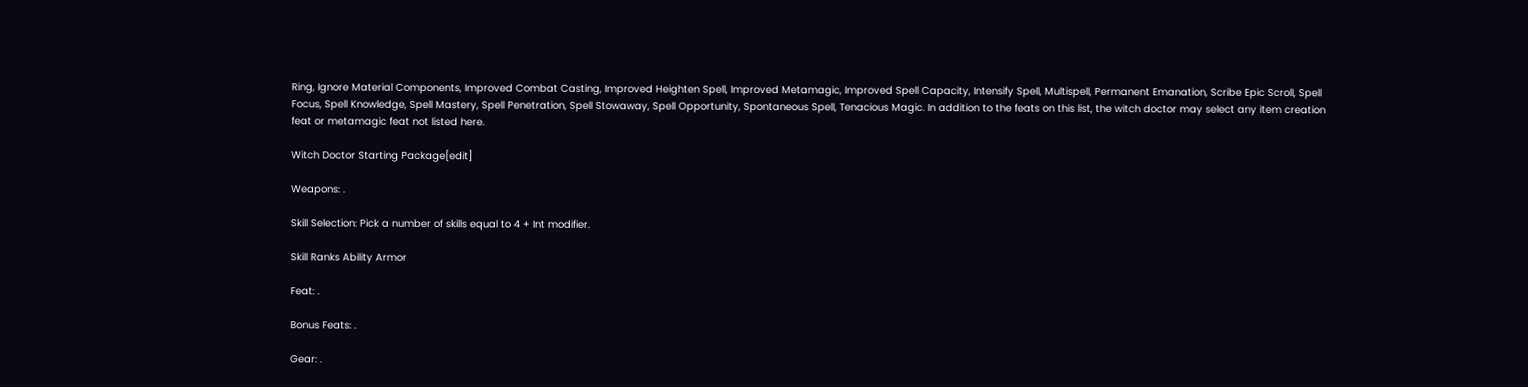Ring, Ignore Material Components, Improved Combat Casting, Improved Heighten Spell, Improved Metamagic, Improved Spell Capacity, Intensify Spell, Multispell, Permanent Emanation, Scribe Epic Scroll, Spell Focus, Spell Knowledge, Spell Mastery, Spell Penetration, Spell Stowaway, Spell Opportunity, Spontaneous Spell, Tenacious Magic. In addition to the feats on this list, the witch doctor may select any item creation feat or metamagic feat not listed here.

Witch Doctor Starting Package[edit]

Weapons: .

Skill Selection: Pick a number of skills equal to 4 + Int modifier.

Skill Ranks Ability Armor

Feat: .

Bonus Feats: .

Gear: .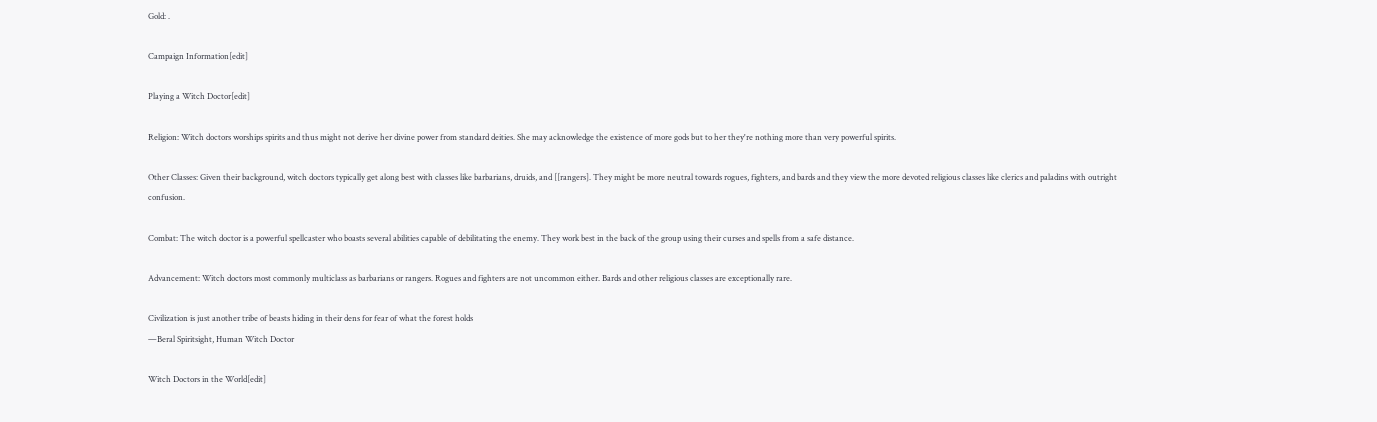Gold: .

Campaign Information[edit]

Playing a Witch Doctor[edit]

Religion: Witch doctors worships spirits and thus might not derive her divine power from standard deities. She may acknowledge the existence of more gods but to her they're nothing more than very powerful spirits.

Other Classes: Given their background, witch doctors typically get along best with classes like barbarians, druids, and [[rangers]. They might be more neutral towards rogues, fighters, and bards and they view the more devoted religious classes like clerics and paladins with outright confusion.

Combat: The witch doctor is a powerful spellcaster who boasts several abilities capable of debilitating the enemy. They work best in the back of the group using their curses and spells from a safe distance.

Advancement: Witch doctors most commonly multiclass as barbarians or rangers. Rogues and fighters are not uncommon either. Bards and other religious classes are exceptionally rare.

Civilization is just another tribe of beasts hiding in their dens for fear of what the forest holds
—Beral Spiritsight, Human Witch Doctor

Witch Doctors in the World[edit]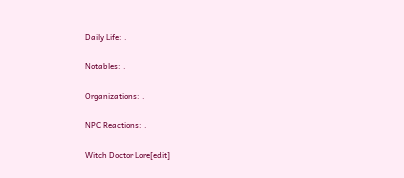Daily Life: .

Notables: .

Organizations: .

NPC Reactions: .

Witch Doctor Lore[edit]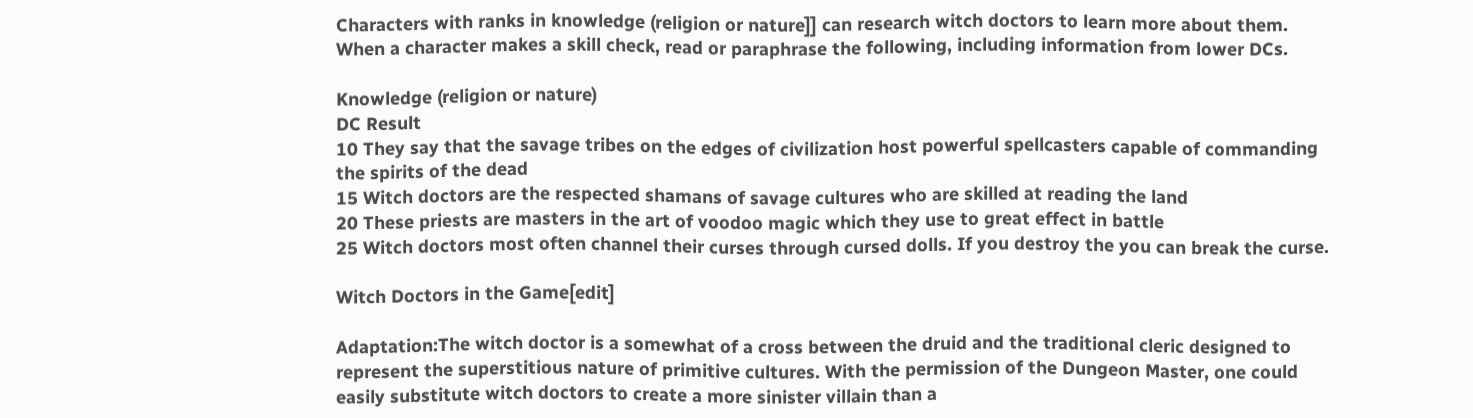Characters with ranks in knowledge (religion or nature]] can research witch doctors to learn more about them. When a character makes a skill check, read or paraphrase the following, including information from lower DCs.

Knowledge (religion or nature)
DC Result
10 They say that the savage tribes on the edges of civilization host powerful spellcasters capable of commanding the spirits of the dead
15 Witch doctors are the respected shamans of savage cultures who are skilled at reading the land
20 These priests are masters in the art of voodoo magic which they use to great effect in battle
25 Witch doctors most often channel their curses through cursed dolls. If you destroy the you can break the curse.

Witch Doctors in the Game[edit]

Adaptation:The witch doctor is a somewhat of a cross between the druid and the traditional cleric designed to represent the superstitious nature of primitive cultures. With the permission of the Dungeon Master, one could easily substitute witch doctors to create a more sinister villain than a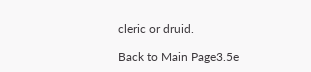cleric or druid.

Back to Main Page3.5e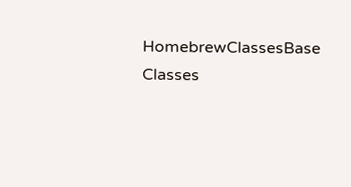HomebrewClassesBase Classes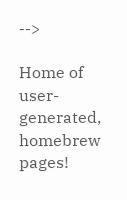-->

Home of user-generated,
homebrew pages!